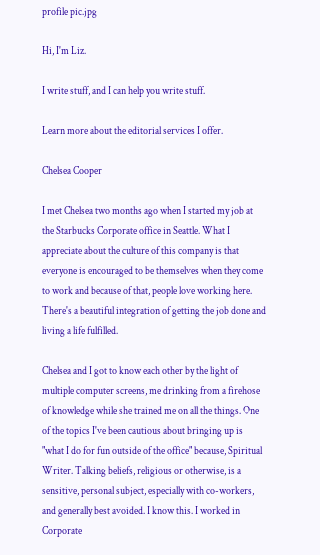profile pic.jpg

Hi, I'm Liz.

I write stuff, and I can help you write stuff.

Learn more about the editorial services I offer.

Chelsea Cooper

I met Chelsea two months ago when I started my job at the Starbucks Corporate office in Seattle. What I appreciate about the culture of this company is that everyone is encouraged to be themselves when they come to work and because of that, people love working here. There's a beautiful integration of getting the job done and living a life fulfilled.

Chelsea and I got to know each other by the light of multiple computer screens, me drinking from a firehose of knowledge while she trained me on all the things. One of the topics I've been cautious about bringing up is "what I do for fun outside of the office" because, Spiritual Writer. Talking beliefs, religious or otherwise, is a sensitive, personal subject, especially with co-workers, and generally best avoided. I know this. I worked in Corporate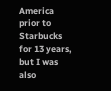America prior to Starbucks for 13 years, but I was also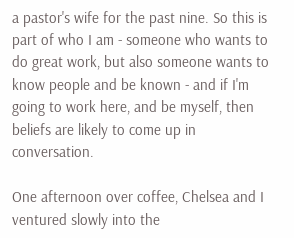a pastor's wife for the past nine. So this is part of who I am - someone who wants to do great work, but also someone wants to know people and be known - and if I'm going to work here, and be myself, then beliefs are likely to come up in conversation.

One afternoon over coffee, Chelsea and I ventured slowly into the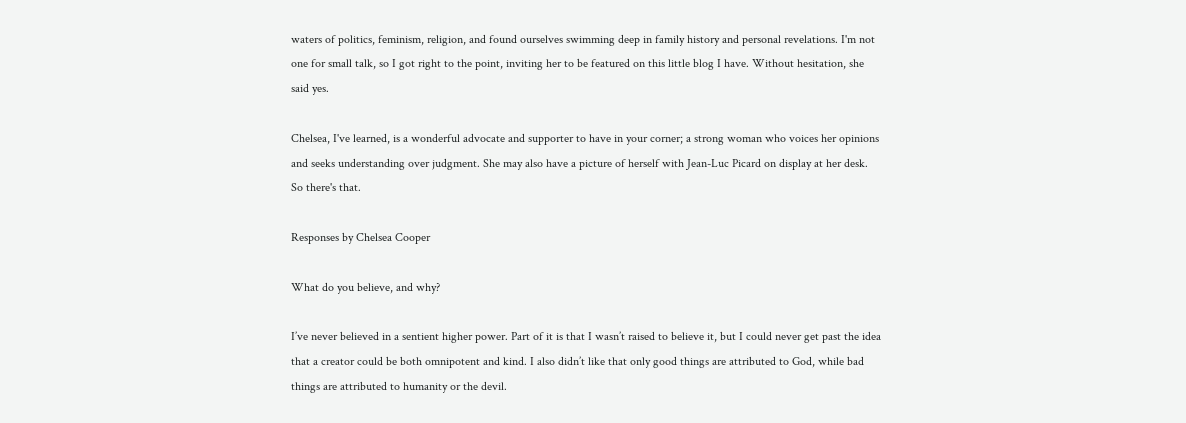waters of politics, feminism, religion, and found ourselves swimming deep in family history and personal revelations. I'm not one for small talk, so I got right to the point, inviting her to be featured on this little blog I have. Without hesitation, she said yes.

Chelsea, I've learned, is a wonderful advocate and supporter to have in your corner; a strong woman who voices her opinions and seeks understanding over judgment. She may also have a picture of herself with Jean-Luc Picard on display at her desk. So there's that.

Responses by Chelsea Cooper

What do you believe, and why?

I’ve never believed in a sentient higher power. Part of it is that I wasn’t raised to believe it, but I could never get past the idea that a creator could be both omnipotent and kind. I also didn’t like that only good things are attributed to God, while bad things are attributed to humanity or the devil.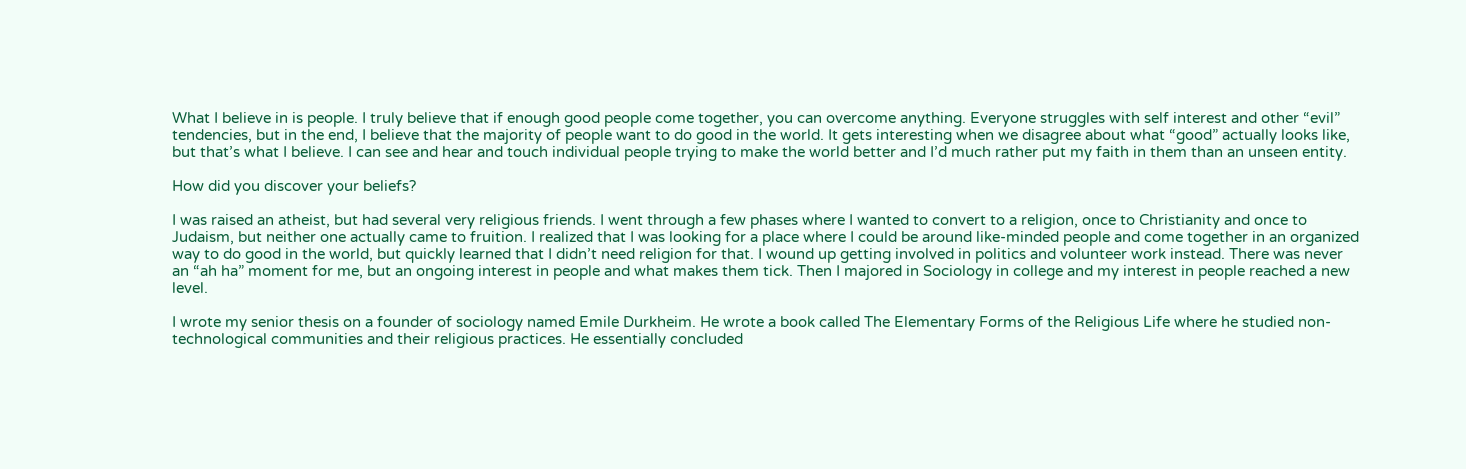What I believe in is people. I truly believe that if enough good people come together, you can overcome anything. Everyone struggles with self interest and other “evil” tendencies, but in the end, I believe that the majority of people want to do good in the world. It gets interesting when we disagree about what “good” actually looks like, but that’s what I believe. I can see and hear and touch individual people trying to make the world better and I’d much rather put my faith in them than an unseen entity.

How did you discover your beliefs?

I was raised an atheist, but had several very religious friends. I went through a few phases where I wanted to convert to a religion, once to Christianity and once to Judaism, but neither one actually came to fruition. I realized that I was looking for a place where I could be around like-minded people and come together in an organized way to do good in the world, but quickly learned that I didn’t need religion for that. I wound up getting involved in politics and volunteer work instead. There was never an “ah ha” moment for me, but an ongoing interest in people and what makes them tick. Then I majored in Sociology in college and my interest in people reached a new level.

I wrote my senior thesis on a founder of sociology named Emile Durkheim. He wrote a book called The Elementary Forms of the Religious Life where he studied non-technological communities and their religious practices. He essentially concluded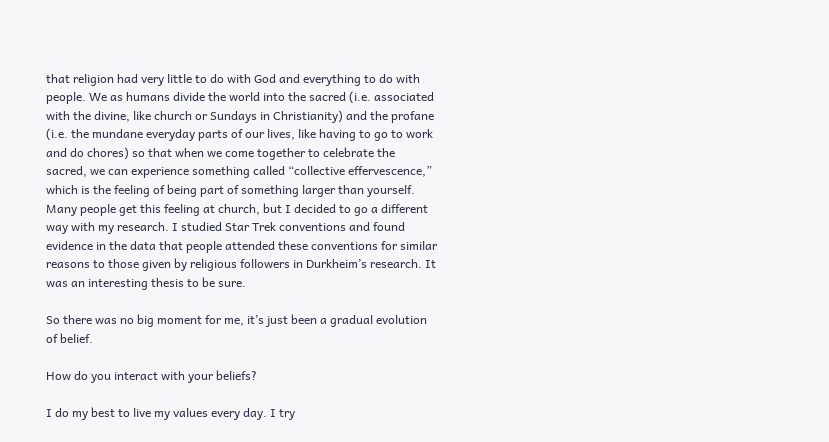that religion had very little to do with God and everything to do with people. We as humans divide the world into the sacred (i.e. associated with the divine, like church or Sundays in Christianity) and the profane (i.e. the mundane everyday parts of our lives, like having to go to work and do chores) so that when we come together to celebrate the sacred, we can experience something called “collective effervescence,” which is the feeling of being part of something larger than yourself. Many people get this feeling at church, but I decided to go a different way with my research. I studied Star Trek conventions and found evidence in the data that people attended these conventions for similar reasons to those given by religious followers in Durkheim’s research. It was an interesting thesis to be sure.

So there was no big moment for me, it’s just been a gradual evolution of belief.

How do you interact with your beliefs?

I do my best to live my values every day. I try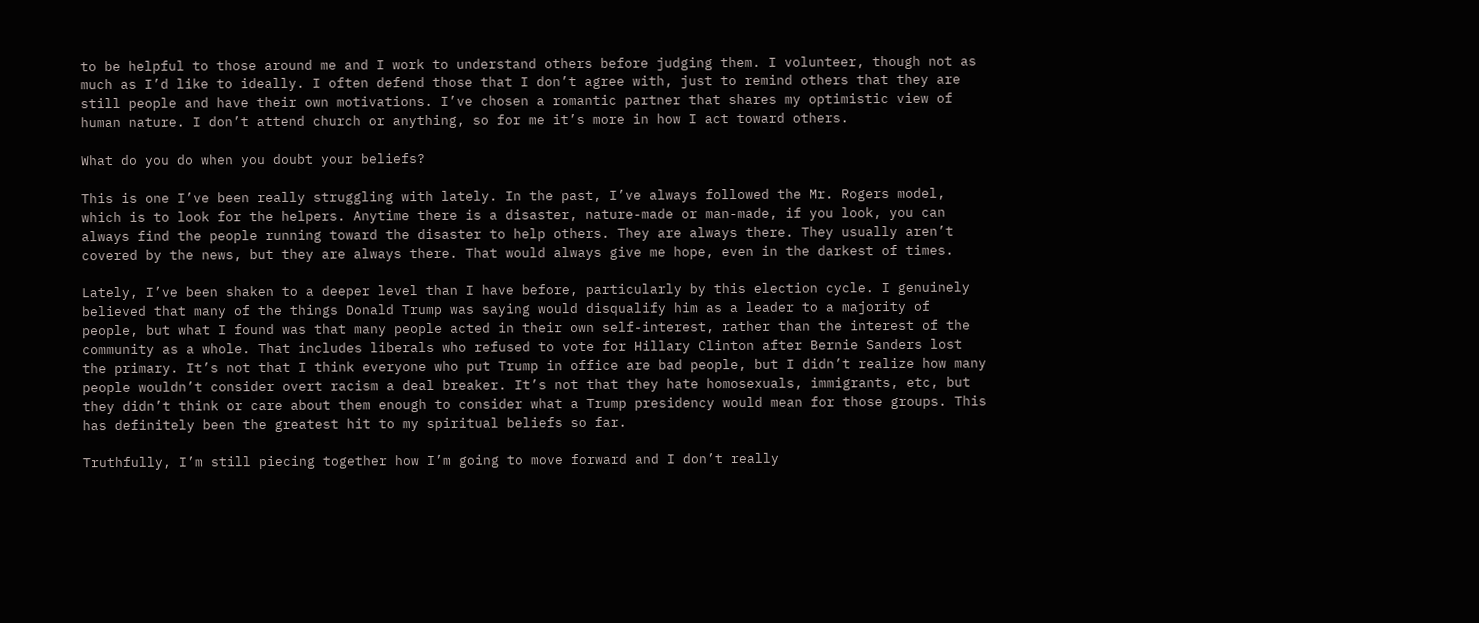to be helpful to those around me and I work to understand others before judging them. I volunteer, though not as much as I’d like to ideally. I often defend those that I don’t agree with, just to remind others that they are still people and have their own motivations. I’ve chosen a romantic partner that shares my optimistic view of human nature. I don’t attend church or anything, so for me it’s more in how I act toward others.

What do you do when you doubt your beliefs?

This is one I’ve been really struggling with lately. In the past, I’ve always followed the Mr. Rogers model, which is to look for the helpers. Anytime there is a disaster, nature-made or man-made, if you look, you can always find the people running toward the disaster to help others. They are always there. They usually aren’t covered by the news, but they are always there. That would always give me hope, even in the darkest of times.

Lately, I’ve been shaken to a deeper level than I have before, particularly by this election cycle. I genuinely believed that many of the things Donald Trump was saying would disqualify him as a leader to a majority of people, but what I found was that many people acted in their own self-interest, rather than the interest of the community as a whole. That includes liberals who refused to vote for Hillary Clinton after Bernie Sanders lost the primary. It’s not that I think everyone who put Trump in office are bad people, but I didn’t realize how many people wouldn’t consider overt racism a deal breaker. It’s not that they hate homosexuals, immigrants, etc, but they didn’t think or care about them enough to consider what a Trump presidency would mean for those groups. This has definitely been the greatest hit to my spiritual beliefs so far.

Truthfully, I’m still piecing together how I’m going to move forward and I don’t really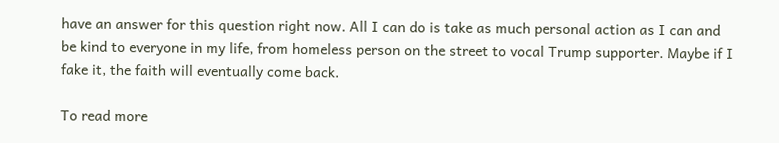have an answer for this question right now. All I can do is take as much personal action as I can and be kind to everyone in my life, from homeless person on the street to vocal Trump supporter. Maybe if I fake it, the faith will eventually come back.

To read more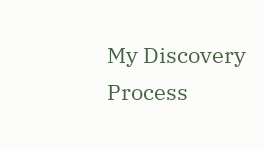My Discovery Process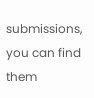submissions, you can find them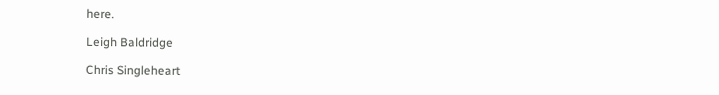here.

Leigh Baldridge

Chris Singleheart